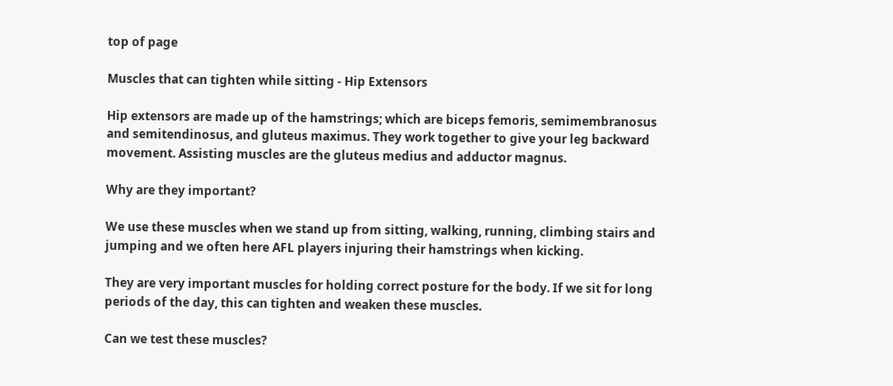top of page

Muscles that can tighten while sitting - Hip Extensors

Hip extensors are made up of the hamstrings; which are biceps femoris, semimembranosus and semitendinosus, and gluteus maximus. They work together to give your leg backward movement. Assisting muscles are the gluteus medius and adductor magnus.

Why are they important?

We use these muscles when we stand up from sitting, walking, running, climbing stairs and jumping and we often here AFL players injuring their hamstrings when kicking.

They are very important muscles for holding correct posture for the body. If we sit for long periods of the day, this can tighten and weaken these muscles.

Can we test these muscles?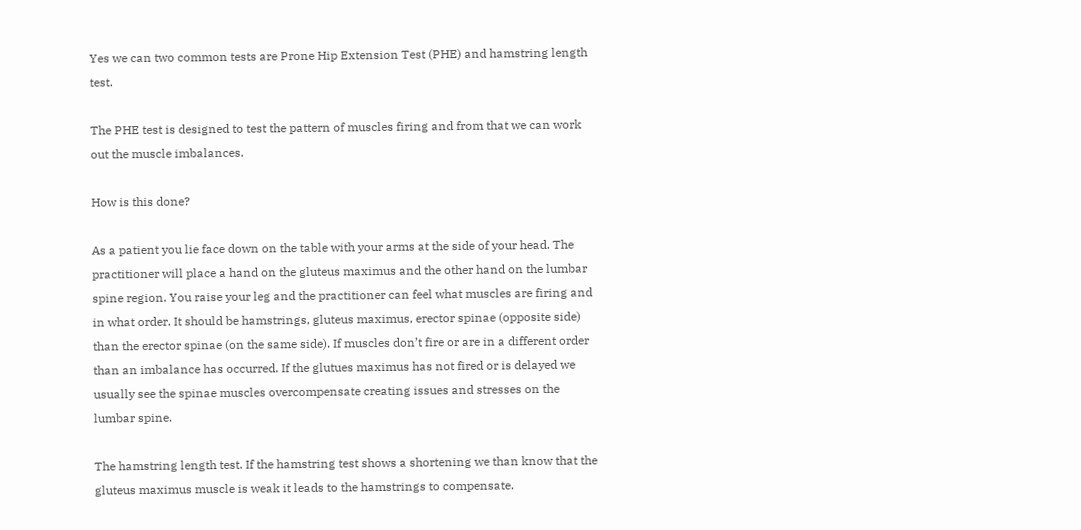Yes we can two common tests are Prone Hip Extension Test (PHE) and hamstring length test.

The PHE test is designed to test the pattern of muscles firing and from that we can work out the muscle imbalances.

How is this done?

As a patient you lie face down on the table with your arms at the side of your head. The practitioner will place a hand on the gluteus maximus and the other hand on the lumbar spine region. You raise your leg and the practitioner can feel what muscles are firing and in what order. It should be hamstrings, gluteus maximus, erector spinae (opposite side) than the erector spinae (on the same side). If muscles don’t fire or are in a different order than an imbalance has occurred. If the glutues maximus has not fired or is delayed we usually see the spinae muscles overcompensate creating issues and stresses on the lumbar spine.

The hamstring length test. If the hamstring test shows a shortening we than know that the gluteus maximus muscle is weak it leads to the hamstrings to compensate.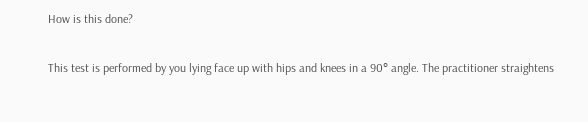How is this done?

This test is performed by you lying face up with hips and knees in a 90° angle. The practitioner straightens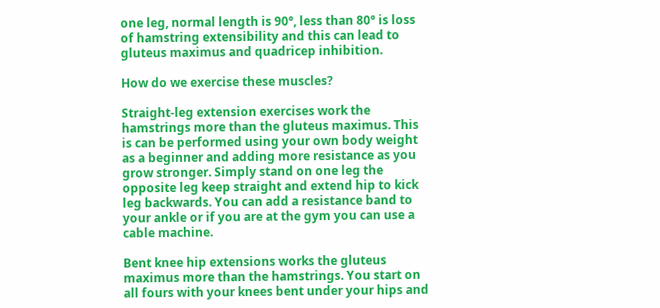one leg, normal length is 90°, less than 80° is loss of hamstring extensibility and this can lead to gluteus maximus and quadricep inhibition.

How do we exercise these muscles?

Straight-leg extension exercises work the hamstrings more than the gluteus maximus. This is can be performed using your own body weight as a beginner and adding more resistance as you grow stronger. Simply stand on one leg the opposite leg keep straight and extend hip to kick leg backwards. You can add a resistance band to your ankle or if you are at the gym you can use a cable machine.

Bent knee hip extensions works the gluteus maximus more than the hamstrings. You start on all fours with your knees bent under your hips and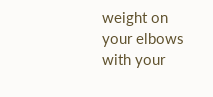weight on your elbows with your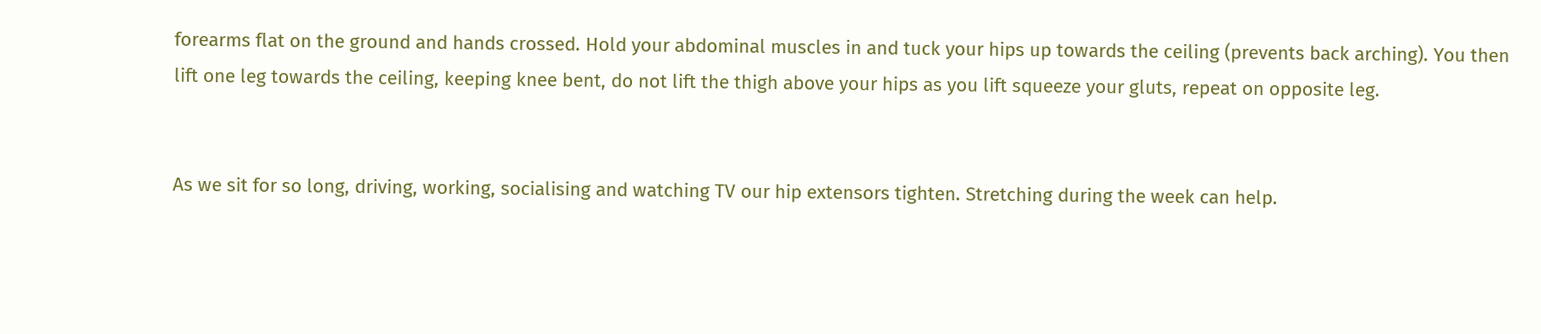forearms flat on the ground and hands crossed. Hold your abdominal muscles in and tuck your hips up towards the ceiling (prevents back arching). You then lift one leg towards the ceiling, keeping knee bent, do not lift the thigh above your hips as you lift squeeze your gluts, repeat on opposite leg.


As we sit for so long, driving, working, socialising and watching TV our hip extensors tighten. Stretching during the week can help.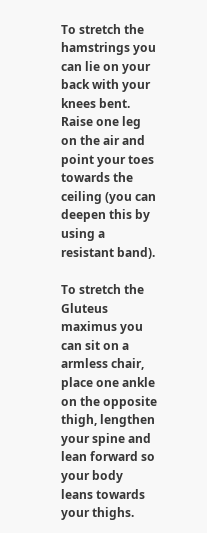To stretch the hamstrings you can lie on your back with your knees bent. Raise one leg on the air and point your toes towards the ceiling (you can deepen this by using a resistant band).

To stretch the Gluteus maximus you can sit on a armless chair, place one ankle on the opposite thigh, lengthen your spine and lean forward so your body leans towards your thighs.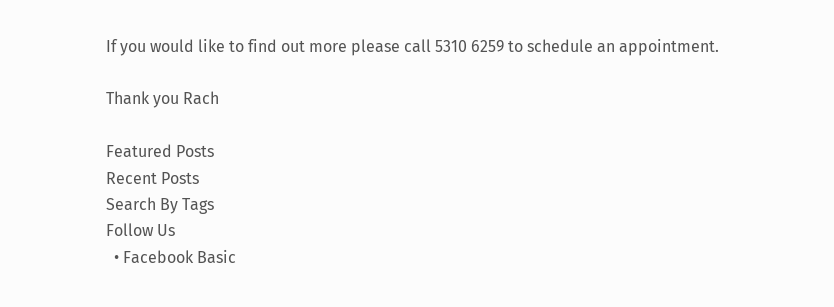If you would like to find out more please call 5310 6259 to schedule an appointment.

Thank you Rach

Featured Posts
Recent Posts
Search By Tags
Follow Us
  • Facebook Basic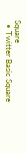Square
  • Twitter Basic Square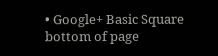• Google+ Basic Square
bottom of page